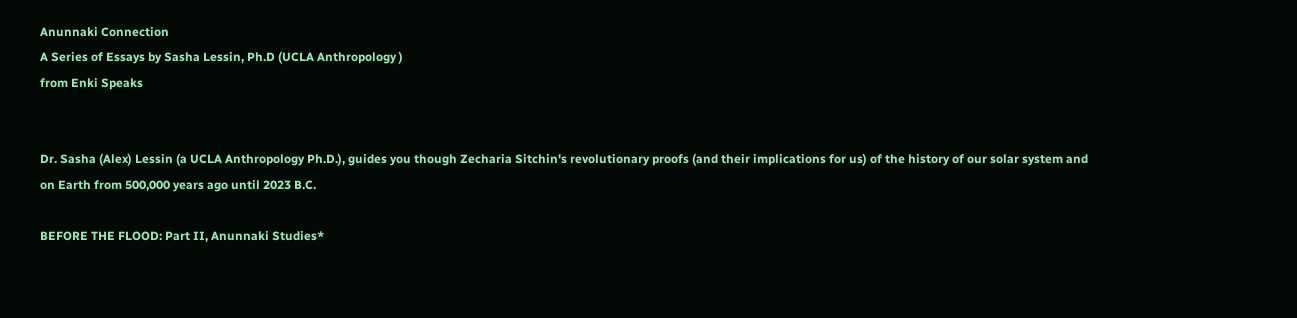Anunnaki Connection
A Series of Essays by Sasha Lessin, Ph.D (UCLA Anthropology )
from Enki Speaks


Dr. Sasha (Alex) Lessin (a UCLA Anthropology Ph.D.), guides you though Zecharia Sitchin's revolutionary proofs (and their implications for us) of the history of our solar system and on Earth from 500,000 years ago until 2023 B.C.

BEFORE THE FLOOD: Part II, Anunnaki Studies*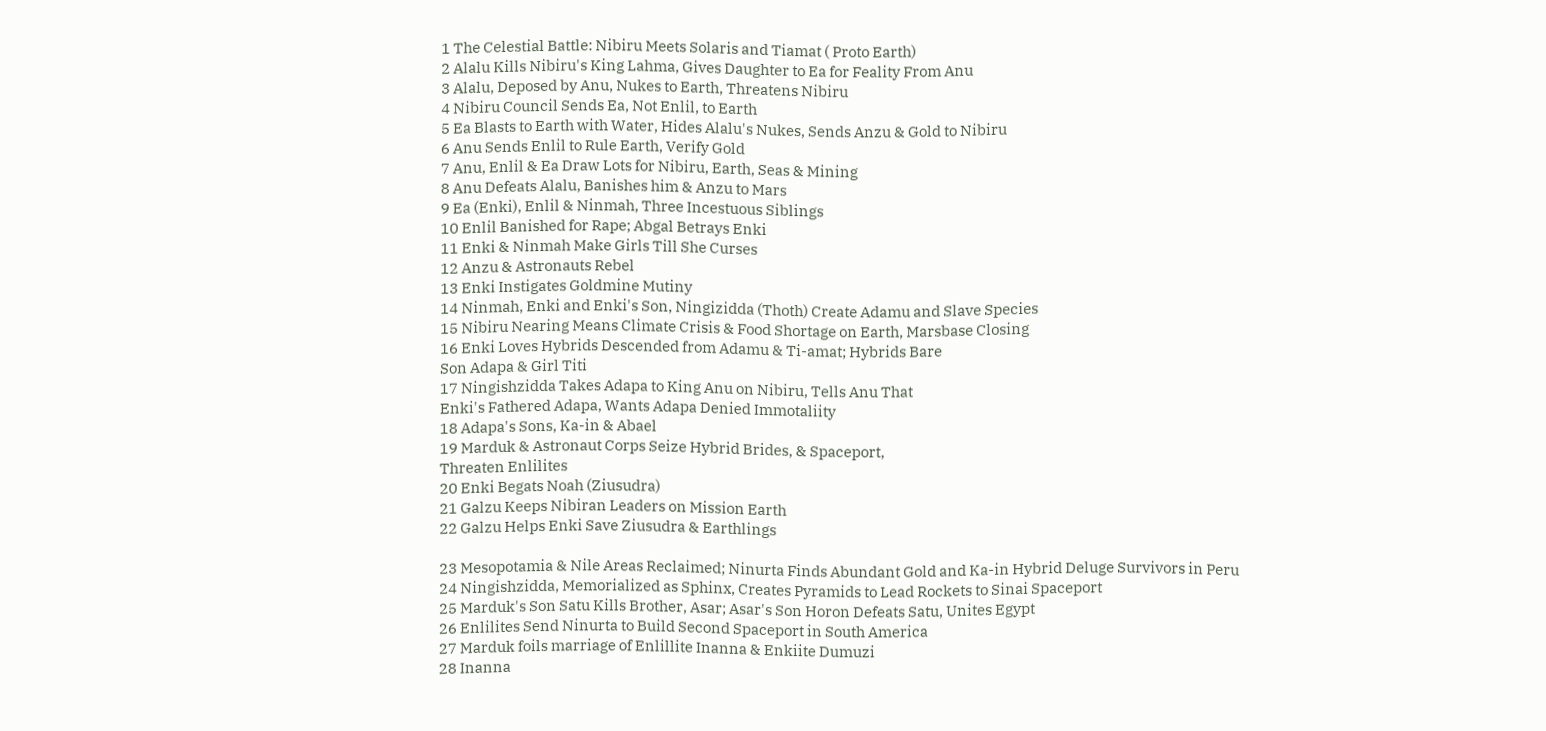1 The Celestial Battle: Nibiru Meets Solaris and Tiamat ( Proto Earth)
2 Alalu Kills Nibiru's King Lahma, Gives Daughter to Ea for Feality From Anu
3 Alalu, Deposed by Anu, Nukes to Earth, Threatens Nibiru
4 Nibiru Council Sends Ea, Not Enlil, to Earth
5 Ea Blasts to Earth with Water, Hides Alalu's Nukes, Sends Anzu & Gold to Nibiru
6 Anu Sends Enlil to Rule Earth, Verify Gold
7 Anu, Enlil & Ea Draw Lots for Nibiru, Earth, Seas & Mining
8 Anu Defeats Alalu, Banishes him & Anzu to Mars
9 Ea (Enki), Enlil & Ninmah, Three Incestuous Siblings
10 Enlil Banished for Rape; Abgal Betrays Enki
11 Enki & Ninmah Make Girls Till She Curses
12 Anzu & Astronauts Rebel
13 Enki Instigates Goldmine Mutiny
14 Ninmah, Enki and Enki's Son, Ningizidda (Thoth) Create Adamu and Slave Species
15 Nibiru Nearing Means Climate Crisis & Food Shortage on Earth, Marsbase Closing
16 Enki Loves Hybrids Descended from Adamu & Ti-amat; Hybrids Bare
Son Adapa & Girl Titi
17 Ningishzidda Takes Adapa to King Anu on Nibiru, Tells Anu That
Enki's Fathered Adapa, Wants Adapa Denied Immotaliity
18 Adapa's Sons, Ka-in & Abael
19 Marduk & Astronaut Corps Seize Hybrid Brides, & Spaceport,
Threaten Enlilites
20 Enki Begats Noah (Ziusudra)
21 Galzu Keeps Nibiran Leaders on Mission Earth
22 Galzu Helps Enki Save Ziusudra & Earthlings

23 Mesopotamia & Nile Areas Reclaimed; Ninurta Finds Abundant Gold and Ka-in Hybrid Deluge Survivors in Peru
24 Ningishzidda, Memorialized as Sphinx, Creates Pyramids to Lead Rockets to Sinai Spaceport
25 Marduk's Son Satu Kills Brother, Asar; Asar's Son Horon Defeats Satu, Unites Egypt
26 Enlilites Send Ninurta to Build Second Spaceport in South America
27 Marduk foils marriage of Enlillite Inanna & Enkiite Dumuzi
28 Inanna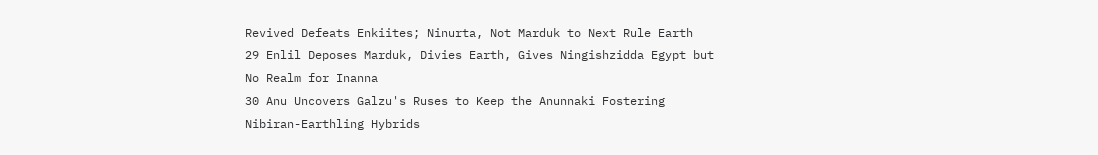Revived Defeats Enkiites; Ninurta, Not Marduk to Next Rule Earth
29 Enlil Deposes Marduk, Divies Earth, Gives Ningishzidda Egypt but No Realm for Inanna
30 Anu Uncovers Galzu's Ruses to Keep the Anunnaki Fostering Nibiran-Earthling Hybrids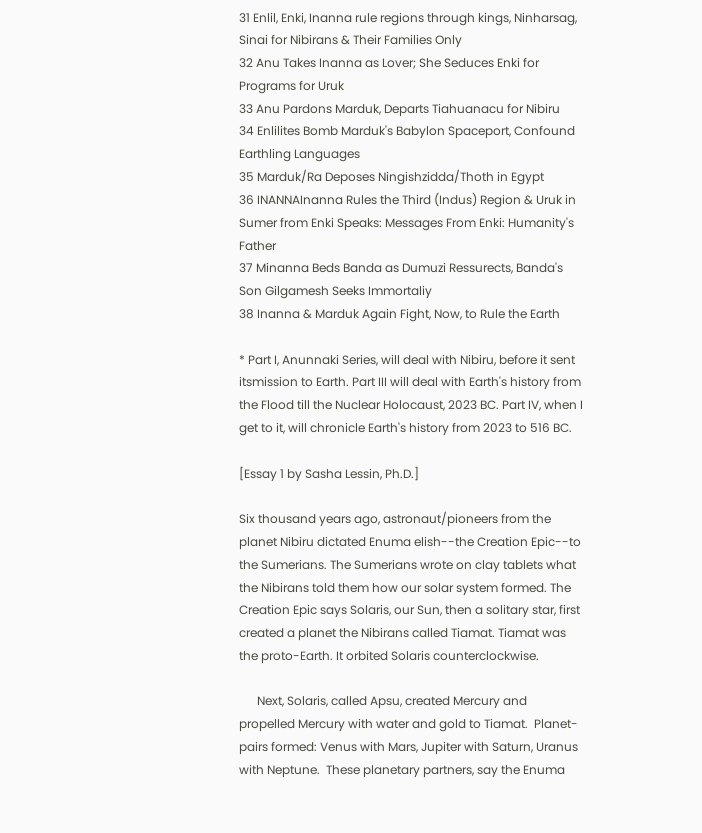31 Enlil, Enki, Inanna rule regions through kings, Ninharsag, Sinai for Nibirans & Their Families Only
32 Anu Takes Inanna as Lover; She Seduces Enki for Programs for Uruk
33 Anu Pardons Marduk, Departs Tiahuanacu for Nibiru
34 Enlilites Bomb Marduk's Babylon Spaceport, Confound Earthling Languages
35 Marduk/Ra Deposes Ningishzidda/Thoth in Egypt
36 INANNAInanna Rules the Third (Indus) Region & Uruk in Sumer from Enki Speaks: Messages From Enki: Humanity's Father
37 Minanna Beds Banda as Dumuzi Ressurects, Banda's Son Gilgamesh Seeks Immortaliy
38 Inanna & Marduk Again Fight, Now, to Rule the Earth

* Part I, Anunnaki Series, will deal with Nibiru, before it sent itsmission to Earth. Part III will deal with Earth's history from the Flood till the Nuclear Holocaust, 2023 BC. Part IV, when I get to it, will chronicle Earth's history from 2023 to 516 BC.

[Essay 1 by Sasha Lessin, Ph.D.]

Six thousand years ago, astronaut/pioneers from the planet Nibiru dictated Enuma elish--the Creation Epic--to the Sumerians. The Sumerians wrote on clay tablets what the Nibirans told them how our solar system formed. The Creation Epic says Solaris, our Sun, then a solitary star, first created a planet the Nibirans called Tiamat. Tiamat was the proto-Earth. It orbited Solaris counterclockwise.

      Next, Solaris, called Apsu, created Mercury and propelled Mercury with water and gold to Tiamat.  Planet-pairs formed: Venus with Mars, Jupiter with Saturn, Uranus with Neptune.  These planetary partners, say the Enuma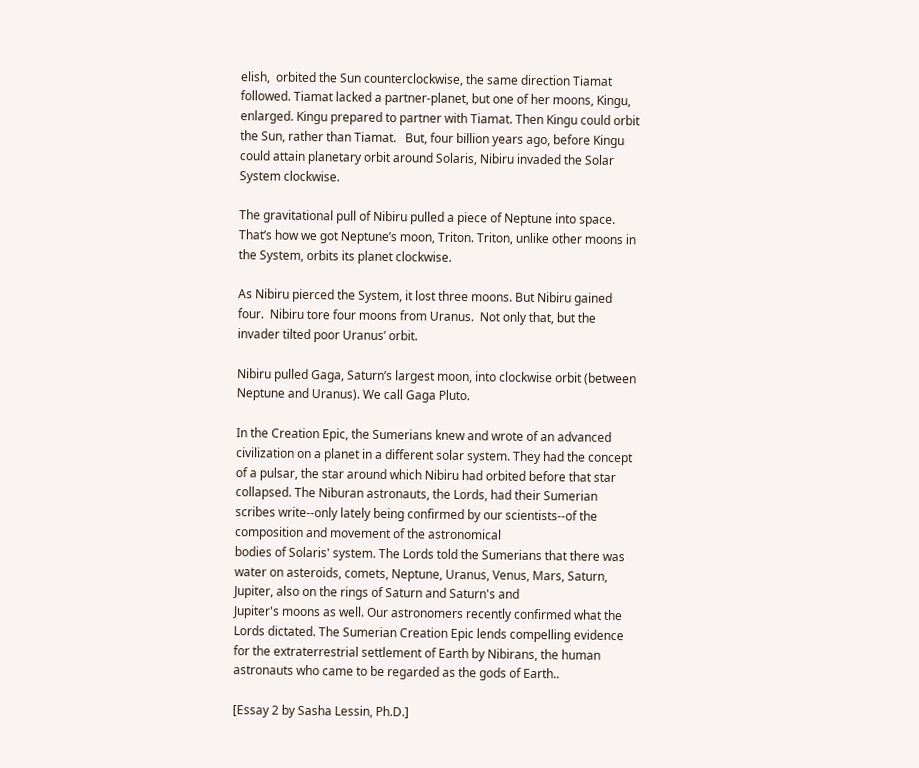elish,  orbited the Sun counterclockwise, the same direction Tiamat followed. Tiamat lacked a partner-planet, but one of her moons, Kingu, enlarged. Kingu prepared to partner with Tiamat. Then Kingu could orbit the Sun, rather than Tiamat.   But, four billion years ago, before Kingu could attain planetary orbit around Solaris, Nibiru invaded the Solar System clockwise.

The gravitational pull of Nibiru pulled a piece of Neptune into space. That’s how we got Neptune’s moon, Triton. Triton, unlike other moons in the System, orbits its planet clockwise.

As Nibiru pierced the System, it lost three moons. But Nibiru gained four.  Nibiru tore four moons from Uranus.  Not only that, but the invader tilted poor Uranus’ orbit.

Nibiru pulled Gaga, Saturn’s largest moon, into clockwise orbit (between Neptune and Uranus). We call Gaga Pluto.

In the Creation Epic, the Sumerians knew and wrote of an advanced civilization on a planet in a different solar system. They had the concept of a pulsar, the star around which Nibiru had orbited before that star collapsed. The Niburan astronauts, the Lords, had their Sumerian scribes write--only lately being confirmed by our scientists--of the composition and movement of the astronomical
bodies of Solaris' system. The Lords told the Sumerians that there was water on asteroids, comets, Neptune, Uranus, Venus, Mars, Saturn, Jupiter, also on the rings of Saturn and Saturn's and
Jupiter's moons as well. Our astronomers recently confirmed what the Lords dictated. The Sumerian Creation Epic lends compelling evidence for the extraterrestrial settlement of Earth by Nibirans, the human astronauts who came to be regarded as the gods of Earth..

[Essay 2 by Sasha Lessin, Ph.D.]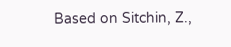Based on Sitchin, Z.,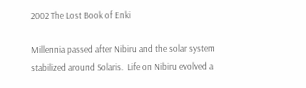2002 The Lost Book of Enki

Millennia passed after Nibiru and the solar system stabilized around Solaris.  Life on Nibiru evolved a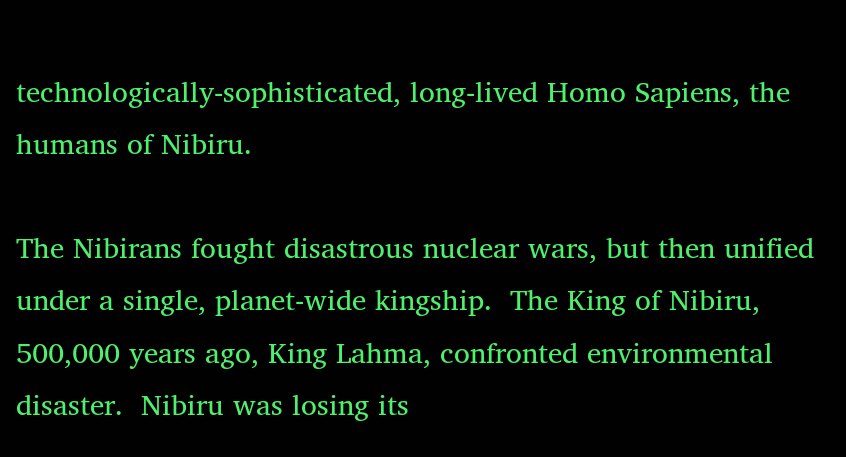technologically-sophisticated, long-lived Homo Sapiens, the humans of Nibiru.

The Nibirans fought disastrous nuclear wars, but then unified under a single, planet-wide kingship.  The King of Nibiru, 500,000 years ago, King Lahma, confronted environmental disaster.  Nibiru was losing its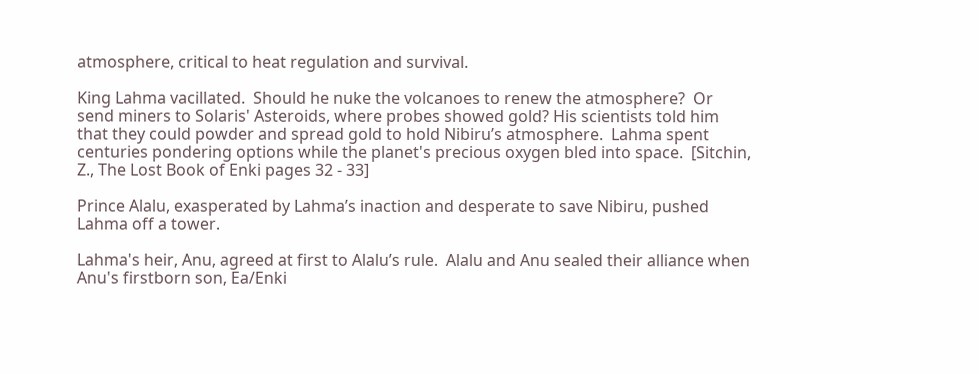atmosphere, critical to heat regulation and survival.

King Lahma vacillated.  Should he nuke the volcanoes to renew the atmosphere?  Or send miners to Solaris' Asteroids, where probes showed gold? His scientists told him that they could powder and spread gold to hold Nibiru’s atmosphere.  Lahma spent centuries pondering options while the planet's precious oxygen bled into space.  [Sitchin, Z., The Lost Book of Enki pages 32 - 33]

Prince Alalu, exasperated by Lahma’s inaction and desperate to save Nibiru, pushed Lahma off a tower.

Lahma's heir, Anu, agreed at first to Alalu’s rule.  Alalu and Anu sealed their alliance when Anu's firstborn son, Ea/Enki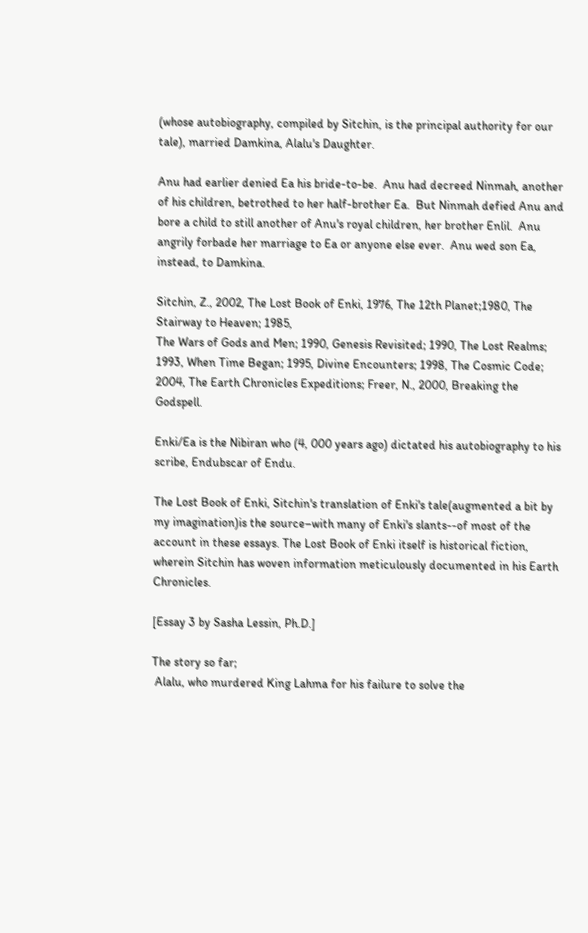(whose autobiography, compiled by Sitchin, is the principal authority for our tale), married Damkina, Alalu's Daughter.

Anu had earlier denied Ea his bride-to-be.  Anu had decreed Ninmah, another of his children, betrothed to her half-brother Ea.  But Ninmah defied Anu and bore a child to still another of Anu's royal children, her brother Enlil.  Anu angrily forbade her marriage to Ea or anyone else ever.  Anu wed son Ea, instead, to Damkina.

Sitchin, Z., 2002, The Lost Book of Enki, 1976, The 12th Planet;1980, The Stairway to Heaven; 1985,
The Wars of Gods and Men; 1990, Genesis Revisited; 1990, The Lost Realms; 1993, When Time Began; 1995, Divine Encounters; 1998, The Cosmic Code; 2004, The Earth Chronicles Expeditions; Freer, N., 2000, Breaking the Godspell.

Enki/Ea is the Nibiran who (4, 000 years ago) dictated his autobiography to his scribe, Endubscar of Endu.

The Lost Book of Enki, Sitchin's translation of Enki's tale(augmented a bit by my imagination)is the source–with many of Enki's slants--of most of the account in these essays. The Lost Book of Enki itself is historical fiction, wherein Sitchin has woven information meticulously documented in his Earth Chronicles.

[Essay 3 by Sasha Lessin, Ph.D.]

The story so far;
 Alalu, who murdered King Lahma for his failure to solve the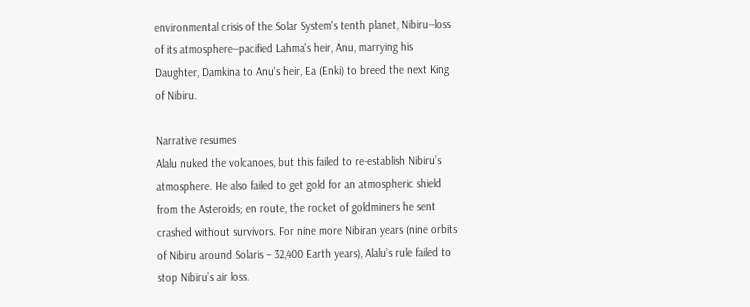environmental crisis of the Solar System's tenth planet, Nibiru--loss of its atmosphere--pacified Lahma's heir, Anu, marrying his Daughter, Damkina to Anu's heir, Ea (Enki) to breed the next King of Nibiru.

Narrative resumes
Alalu nuked the volcanoes, but this failed to re-establish Nibiru’s atmosphere. He also failed to get gold for an atmospheric shield from the Asteroids; en route, the rocket of goldminers he sent crashed without survivors. For nine more Nibiran years (nine orbits of Nibiru around Solaris – 32,400 Earth years), Alalu’s rule failed to stop Nibiru’s air loss.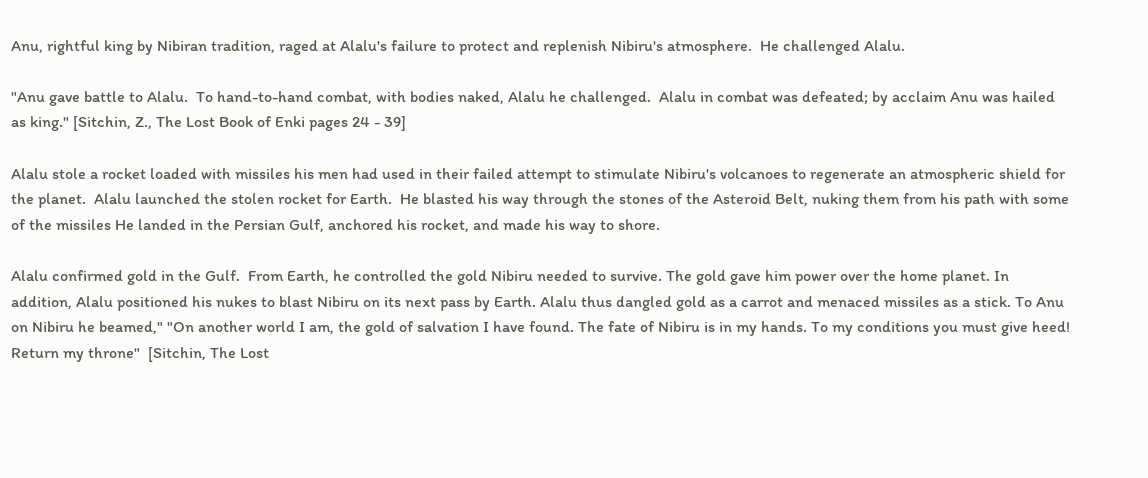Anu, rightful king by Nibiran tradition, raged at Alalu's failure to protect and replenish Nibiru's atmosphere.  He challenged Alalu.

"Anu gave battle to Alalu.  To hand-to-hand combat, with bodies naked, Alalu he challenged.  Alalu in combat was defeated; by acclaim Anu was hailed as king." [Sitchin, Z., The Lost Book of Enki pages 24 - 39]

Alalu stole a rocket loaded with missiles his men had used in their failed attempt to stimulate Nibiru's volcanoes to regenerate an atmospheric shield for the planet.  Alalu launched the stolen rocket for Earth.  He blasted his way through the stones of the Asteroid Belt, nuking them from his path with some of the missiles He landed in the Persian Gulf, anchored his rocket, and made his way to shore.

Alalu confirmed gold in the Gulf.  From Earth, he controlled the gold Nibiru needed to survive. The gold gave him power over the home planet. In addition, Alalu positioned his nukes to blast Nibiru on its next pass by Earth. Alalu thus dangled gold as a carrot and menaced missiles as a stick. To Anu on Nibiru he beamed," "On another world I am, the gold of salvation I have found. The fate of Nibiru is in my hands. To my conditions you must give heed!  Return my throne"  [Sitchin, The Lost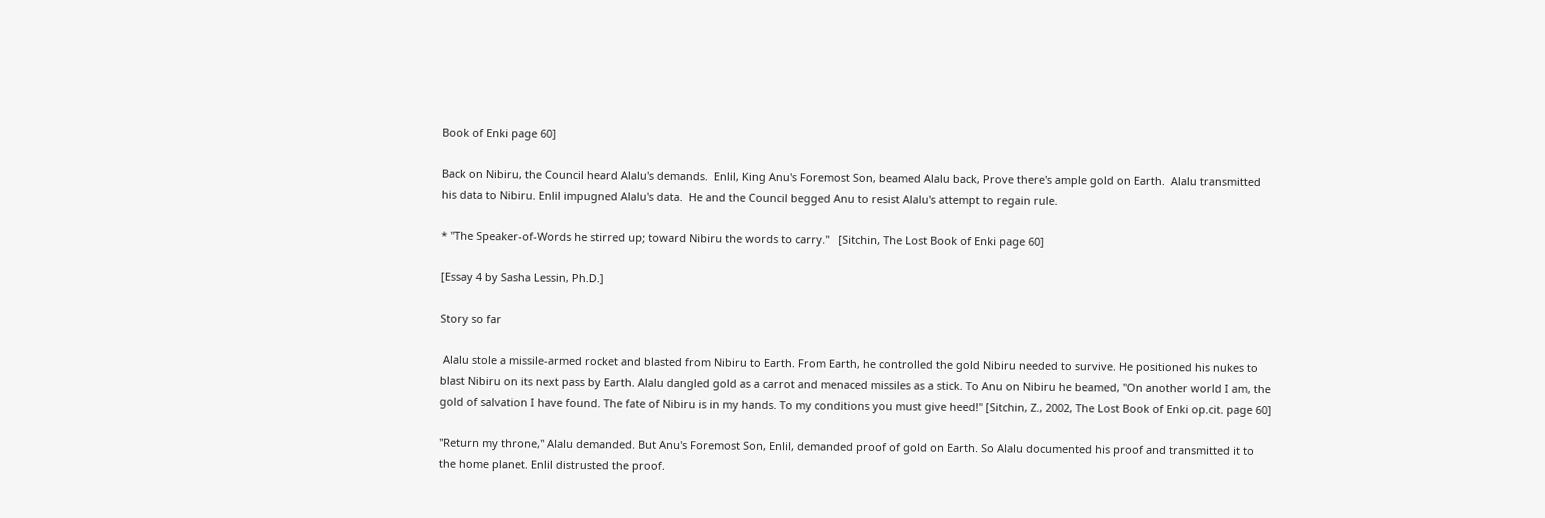Book of Enki page 60]

Back on Nibiru, the Council heard Alalu's demands.  Enlil, King Anu's Foremost Son, beamed Alalu back, Prove there's ample gold on Earth.  Alalu transmitted his data to Nibiru. Enlil impugned Alalu's data.  He and the Council begged Anu to resist Alalu's attempt to regain rule.

* "The Speaker-of-Words he stirred up; toward Nibiru the words to carry."   [Sitchin, The Lost Book of Enki page 60]

[Essay 4 by Sasha Lessin, Ph.D.]

Story so far

 Alalu stole a missile-armed rocket and blasted from Nibiru to Earth. From Earth, he controlled the gold Nibiru needed to survive. He positioned his nukes to blast Nibiru on its next pass by Earth. Alalu dangled gold as a carrot and menaced missiles as a stick. To Anu on Nibiru he beamed, "On another world I am, the gold of salvation I have found. The fate of Nibiru is in my hands. To my conditions you must give heed!" [Sitchin, Z., 2002, The Lost Book of Enki op.cit. page 60]

"Return my throne," Alalu demanded. But Anu's Foremost Son, Enlil, demanded proof of gold on Earth. So Alalu documented his proof and transmitted it to the home planet. Enlil distrusted the proof.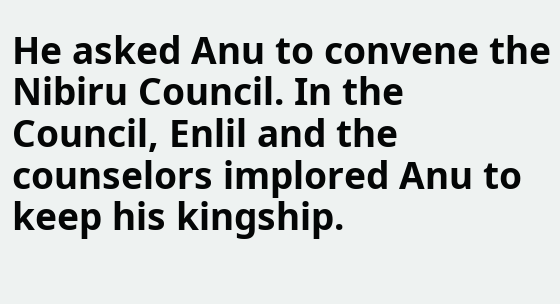He asked Anu to convene the Nibiru Council. In the Council, Enlil and the counselors implored Anu to keep his kingship.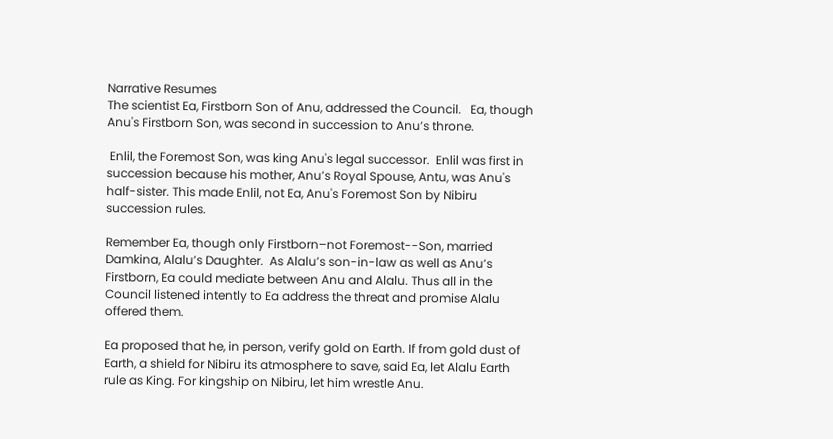Narrative Resumes
The scientist Ea, Firstborn Son of Anu, addressed the Council.   Ea, though Anu's Firstborn Son, was second in succession to Anu’s throne.

 Enlil, the Foremost Son, was king Anu's legal successor.  Enlil was first in succession because his mother, Anu’s Royal Spouse, Antu, was Anu's half-sister. This made Enlil, not Ea, Anu's Foremost Son by Nibiru succession rules.

Remember Ea, though only Firstborn–not Foremost--Son, married Damkina, Alalu’s Daughter.  As Alalu’s son-in-law as well as Anu’s Firstborn, Ea could mediate between Anu and Alalu. Thus all in the Council listened intently to Ea address the threat and promise Alalu offered them.

Ea proposed that he, in person, verify gold on Earth. If from gold dust of Earth, a shield for Nibiru its atmosphere to save, said Ea, let Alalu Earth rule as King. For kingship on Nibiru, let him wrestle Anu.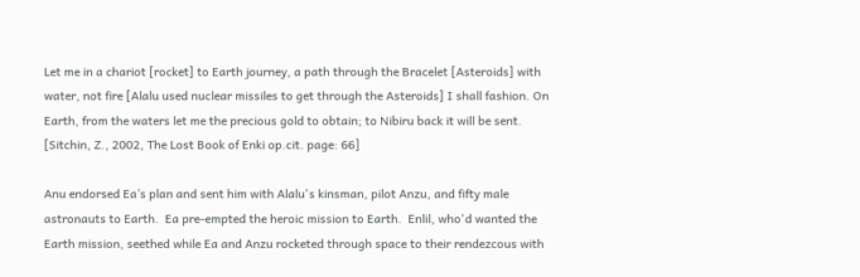Let me in a chariot [rocket] to Earth journey, a path through the Bracelet [Asteroids] with water, not fire [Alalu used nuclear missiles to get through the Asteroids] I shall fashion. On Earth, from the waters let me the precious gold to obtain; to Nibiru back it will be sent. [Sitchin, Z., 2002, The Lost Book of Enki op.cit. page: 66]

Anu endorsed Ea’s plan and sent him with Alalu's kinsman, pilot Anzu, and fifty male astronauts to Earth.  Ea pre-empted the heroic mission to Earth.  Enlil, who'd wanted the Earth mission, seethed while Ea and Anzu rocketed through space to their rendezcous with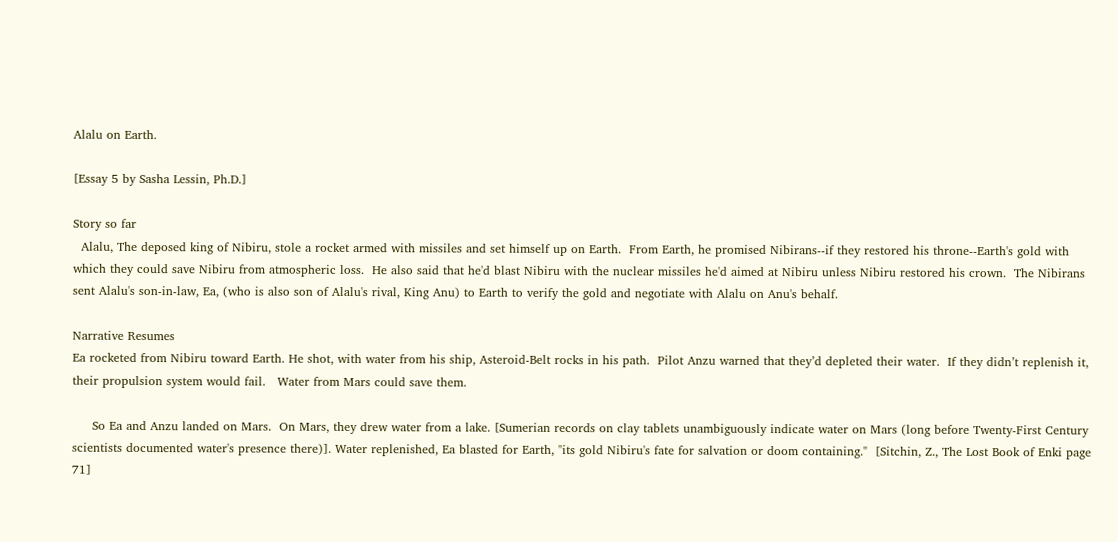Alalu on Earth.

[Essay 5 by Sasha Lessin, Ph.D.]

Story so far
  Alalu, The deposed king of Nibiru, stole a rocket armed with missiles and set himself up on Earth.  From Earth, he promised Nibirans--if they restored his throne--Earth's gold with which they could save Nibiru from atmospheric loss.  He also said that he'd blast Nibiru with the nuclear missiles he'd aimed at Nibiru unless Nibiru restored his crown.  The Nibirans sent Alalu's son-in-law, Ea, (who is also son of Alalu's rival, King Anu) to Earth to verify the gold and negotiate with Alalu on Anu's behalf.

Narrative Resumes
Ea rocketed from Nibiru toward Earth. He shot, with water from his ship, Asteroid-Belt rocks in his path.  Pilot Anzu warned that they’d depleted their water.  If they didn’t replenish it, their propulsion system would fail.   Water from Mars could save them.

     So Ea and Anzu landed on Mars.  On Mars, they drew water from a lake. [Sumerian records on clay tablets unambiguously indicate water on Mars (long before Twenty-First Century scientists documented water's presence there)]. Water replenished, Ea blasted for Earth, "its gold Nibiru's fate for salvation or doom containing."  [Sitchin, Z., The Lost Book of Enki page 71]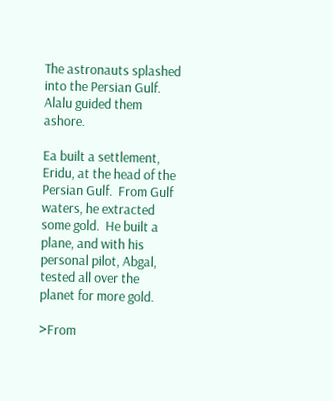The astronauts splashed into the Persian Gulf.  Alalu guided them ashore.

Ea built a settlement, Eridu, at the head of the Persian Gulf.  From Gulf waters, he extracted some gold.  He built a plane, and with his personal pilot, Abgal, tested all over the planet for more gold.

>From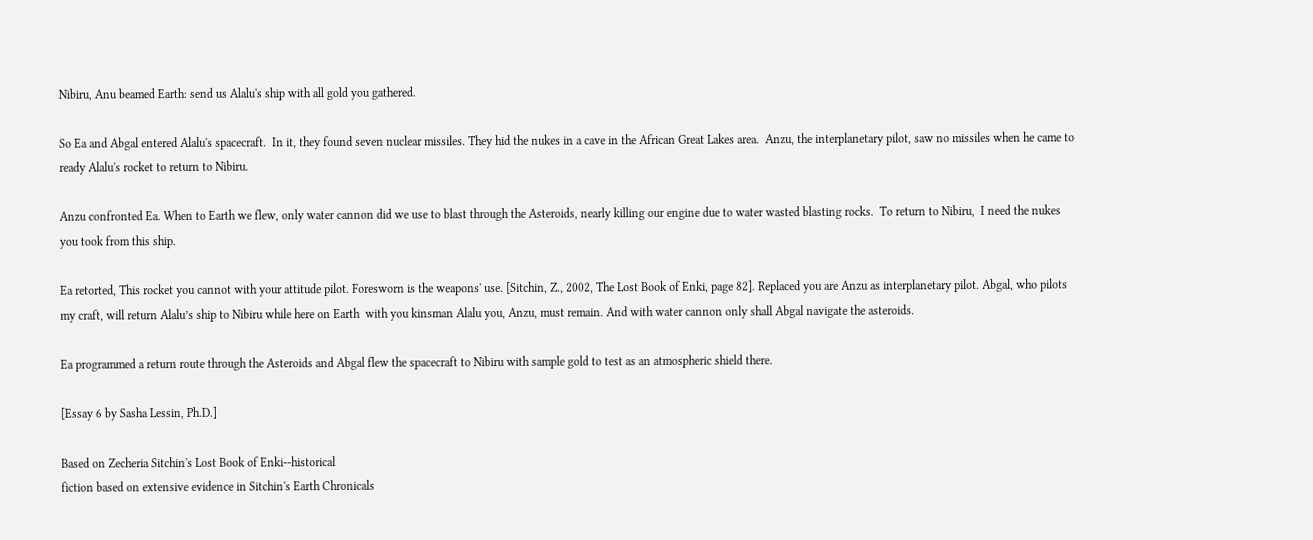Nibiru, Anu beamed Earth: send us Alalu's ship with all gold you gathered.

So Ea and Abgal entered Alalu's spacecraft.  In it, they found seven nuclear missiles. They hid the nukes in a cave in the African Great Lakes area.  Anzu, the interplanetary pilot, saw no missiles when he came to ready Alalu's rocket to return to Nibiru.

Anzu confronted Ea. When to Earth we flew, only water cannon did we use to blast through the Asteroids, nearly killing our engine due to water wasted blasting rocks.  To return to Nibiru,  I need the nukes you took from this ship.

Ea retorted, This rocket you cannot with your attitude pilot. Foresworn is the weapons' use. [Sitchin, Z., 2002, The Lost Book of Enki, page 82]. Replaced you are Anzu as interplanetary pilot. Abgal, who pilots my craft, will return Alalu’s ship to Nibiru while here on Earth  with you kinsman Alalu you, Anzu, must remain. And with water cannon only shall Abgal navigate the asteroids.

Ea programmed a return route through the Asteroids and Abgal flew the spacecraft to Nibiru with sample gold to test as an atmospheric shield there.

[Essay 6 by Sasha Lessin, Ph.D.]

Based on Zecheria Sitchin's Lost Book of Enki--historical
fiction based on extensive evidence in Sitchin's Earth Chronicals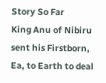Story So Far
King Anu of Nibiru sent his Firstborn, Ea, to Earth to deal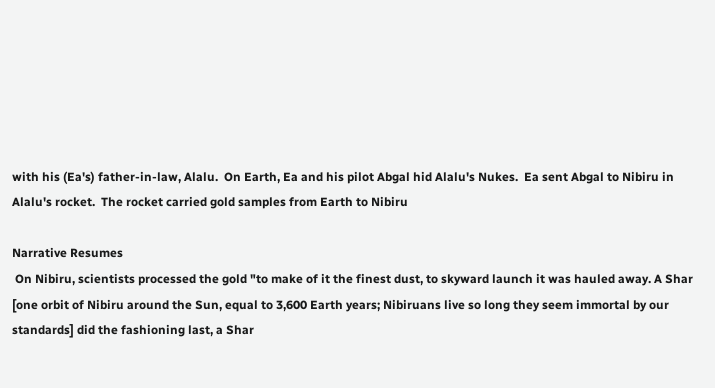with his (Ea's) father-in-law, Alalu.  On Earth, Ea and his pilot Abgal hid Alalu's Nukes.  Ea sent Abgal to Nibiru in Alalu's rocket.  The rocket carried gold samples from Earth to Nibiru

Narrative Resumes
 On Nibiru, scientists processed the gold "to make of it the finest dust, to skyward launch it was hauled away. A Shar [one orbit of Nibiru around the Sun, equal to 3,600 Earth years; Nibiruans live so long they seem immortal by our standards] did the fashioning last, a Shar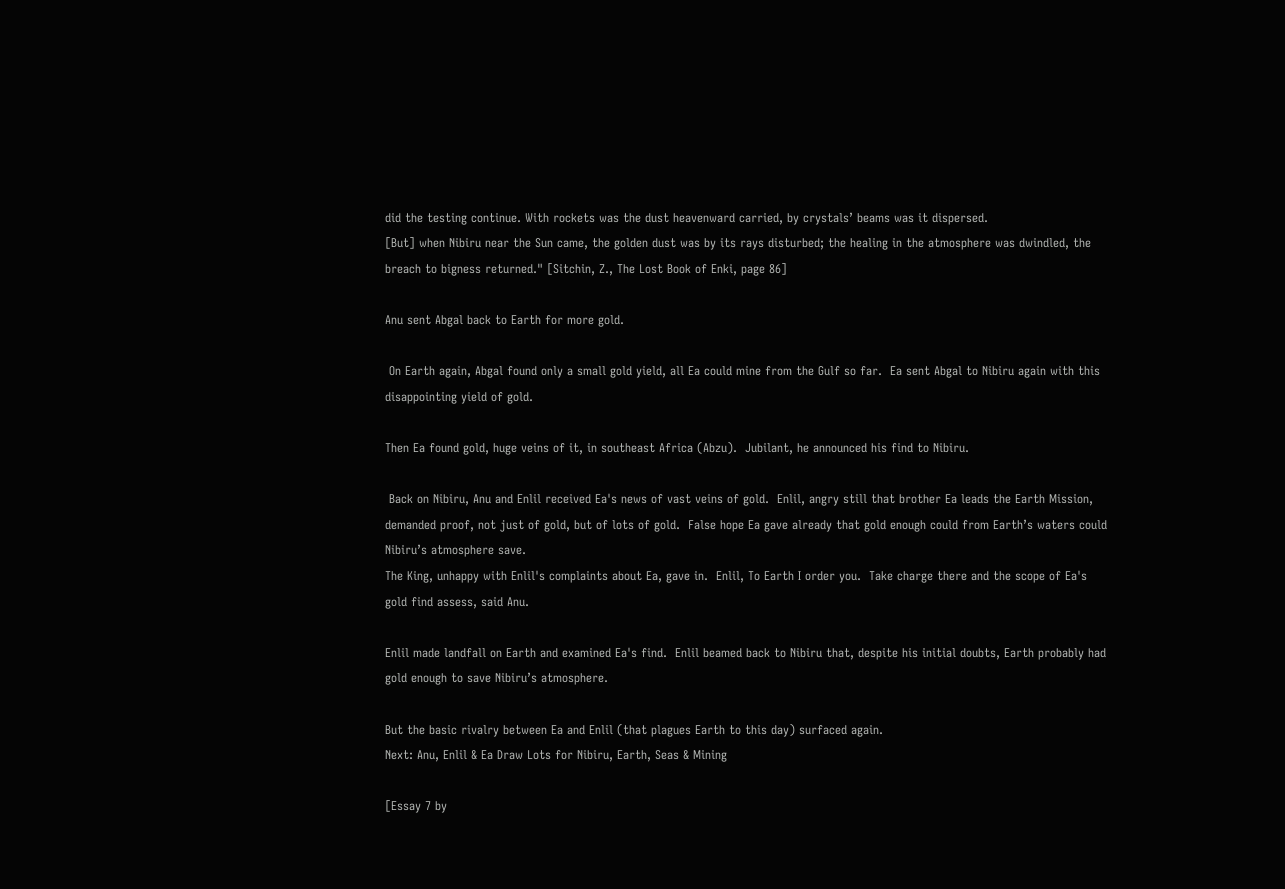did the testing continue. With rockets was the dust heavenward carried, by crystals’ beams was it dispersed.
[But] when Nibiru near the Sun came, the golden dust was by its rays disturbed; the healing in the atmosphere was dwindled, the breach to bigness returned." [Sitchin, Z., The Lost Book of Enki, page 86]

Anu sent Abgal back to Earth for more gold.

 On Earth again, Abgal found only a small gold yield, all Ea could mine from the Gulf so far.  Ea sent Abgal to Nibiru again with this disappointing yield of gold.

Then Ea found gold, huge veins of it, in southeast Africa (Abzu).  Jubilant, he announced his find to Nibiru.

 Back on Nibiru, Anu and Enlil received Ea's news of vast veins of gold.  Enlil, angry still that brother Ea leads the Earth Mission, demanded proof, not just of gold, but of lots of gold.  False hope Ea gave already that gold enough could from Earth’s waters could Nibiru’s atmosphere save.
The King, unhappy with Enlil's complaints about Ea, gave in.  Enlil, To Earth I order you.  Take charge there and the scope of Ea's gold find assess, said Anu.

Enlil made landfall on Earth and examined Ea's find.  Enlil beamed back to Nibiru that, despite his initial doubts, Earth probably had gold enough to save Nibiru’s atmosphere.

But the basic rivalry between Ea and Enlil (that plagues Earth to this day) surfaced again.
Next: Anu, Enlil & Ea Draw Lots for Nibiru, Earth, Seas & Mining

[Essay 7 by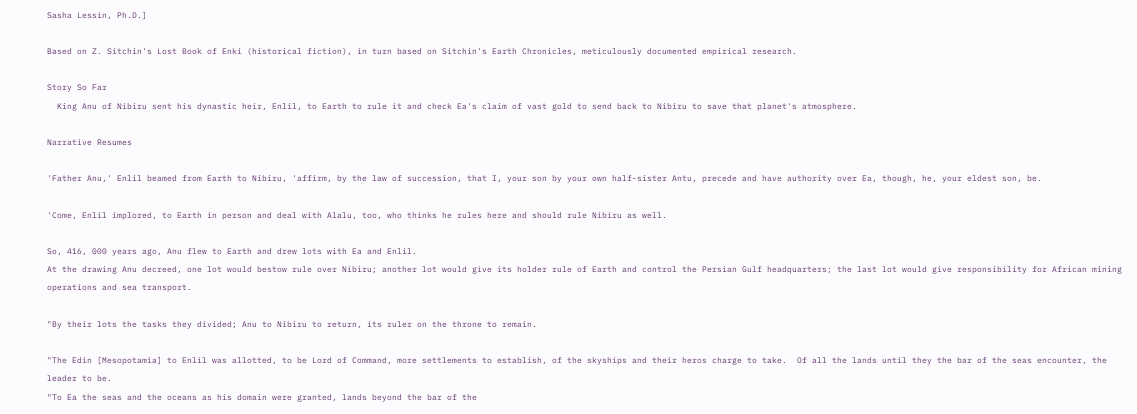Sasha Lessin, Ph.D.]

Based on Z. Sitchin's Lost Book of Enki (historical fiction), in turn based on Sitchin's Earth Chronicles, meticulously documented empirical research.

Story So Far
  King Anu of Nibiru sent his dynastic heir, Enlil, to Earth to rule it and check Ea's claim of vast gold to send back to Nibiru to save that planet's atmosphere.

Narrative Resumes

'Father Anu,' Enlil beamed from Earth to Nibiru, 'affirm, by the law of succession, that I, your son by your own half-sister Antu, precede and have authority over Ea, though, he, your eldest son, be.

'Come, Enlil implored, to Earth in person and deal with Alalu, too, who thinks he rules here and should rule Nibiru as well.

So, 416, 000 years ago, Anu flew to Earth and drew lots with Ea and Enlil.
At the drawing Anu decreed, one lot would bestow rule over Nibiru; another lot would give its holder rule of Earth and control the Persian Gulf headquarters; the last lot would give responsibility for African mining operations and sea transport.

"By their lots the tasks they divided; Anu to Nibiru to return, its ruler on the throne to remain.

"The Edin [Mesopotamia] to Enlil was allotted, to be Lord of Command, more settlements to establish, of the skyships and their heros charge to take.  Of all the lands until they the bar of the seas encounter, the leader to be.
"To Ea the seas and the oceans as his domain were granted, lands beyond the bar of the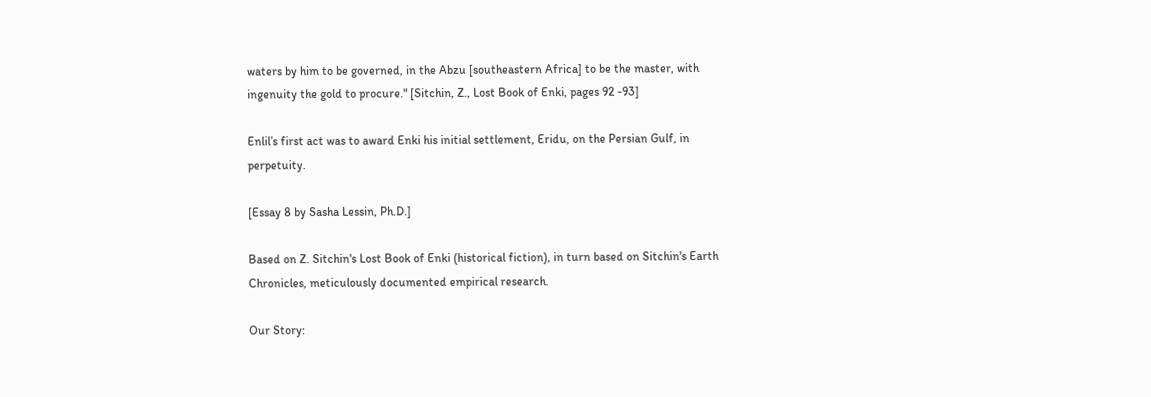waters by him to be governed, in the Abzu [southeastern Africa] to be the master, with ingenuity the gold to procure." [Sitchin, Z., Lost Book of Enki, pages 92 -93]

Enlil’s first act was to award Enki his initial settlement, Eridu, on the Persian Gulf, in perpetuity.

[Essay 8 by Sasha Lessin, Ph.D.]

Based on Z. Sitchin's Lost Book of Enki (historical fiction), in turn based on Sitchin's Earth Chronicles, meticulously documented empirical research.

Our Story: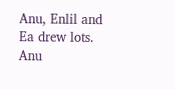Anu, Enlil and Ea drew lots.  Anu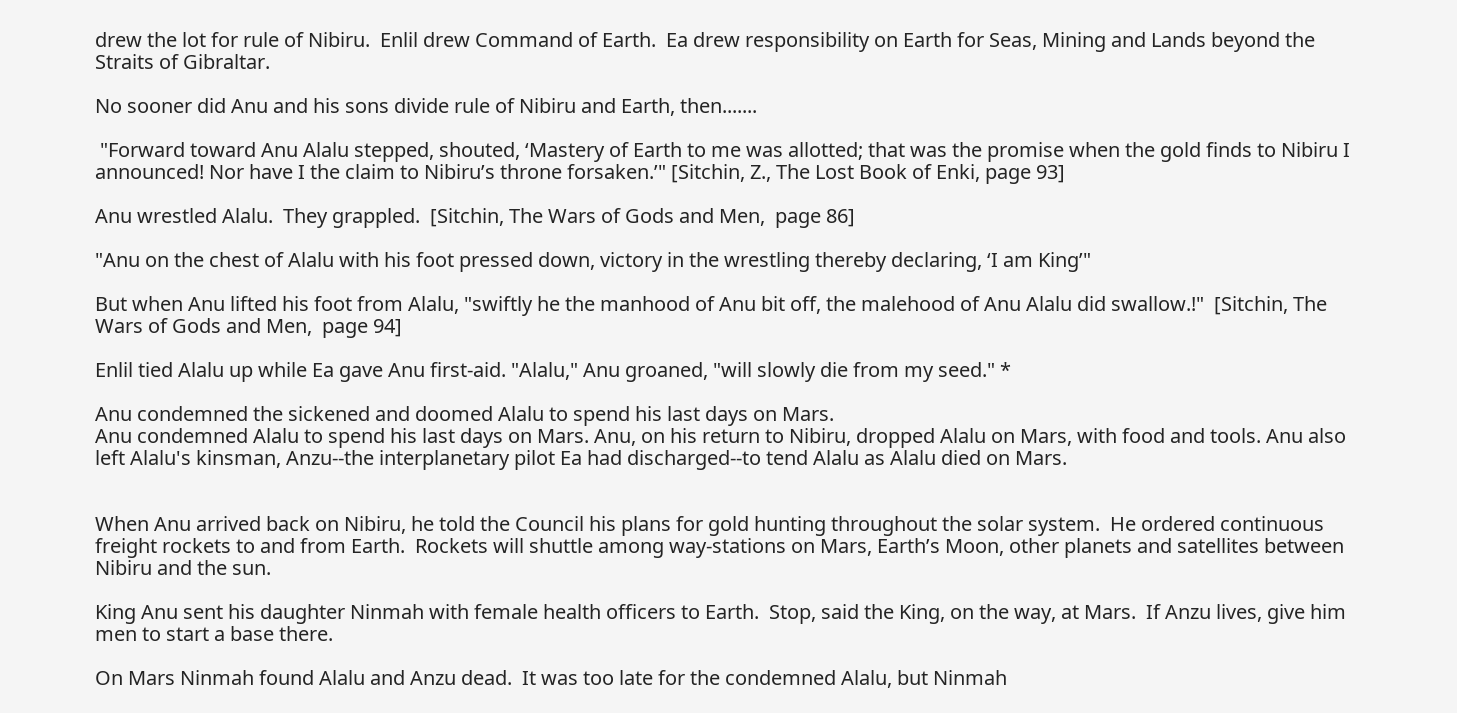drew the lot for rule of Nibiru.  Enlil drew Command of Earth.  Ea drew responsibility on Earth for Seas, Mining and Lands beyond the Straits of Gibraltar.

No sooner did Anu and his sons divide rule of Nibiru and Earth, then.......

 "Forward toward Anu Alalu stepped, shouted, ‘Mastery of Earth to me was allotted; that was the promise when the gold finds to Nibiru I announced! Nor have I the claim to Nibiru’s throne forsaken.’" [Sitchin, Z., The Lost Book of Enki, page 93]

Anu wrestled Alalu.  They grappled.  [Sitchin, The Wars of Gods and Men,  page 86]

"Anu on the chest of Alalu with his foot pressed down, victory in the wrestling thereby declaring, ‘I am King’"

But when Anu lifted his foot from Alalu, "swiftly he the manhood of Anu bit off, the malehood of Anu Alalu did swallow.!"  [Sitchin, The Wars of Gods and Men,  page 94]

Enlil tied Alalu up while Ea gave Anu first-aid. "Alalu," Anu groaned, "will slowly die from my seed." *

Anu condemned the sickened and doomed Alalu to spend his last days on Mars.
Anu condemned Alalu to spend his last days on Mars. Anu, on his return to Nibiru, dropped Alalu on Mars, with food and tools. Anu also left Alalu's kinsman, Anzu--the interplanetary pilot Ea had discharged--to tend Alalu as Alalu died on Mars.


When Anu arrived back on Nibiru, he told the Council his plans for gold hunting throughout the solar system.  He ordered continuous freight rockets to and from Earth.  Rockets will shuttle among way-stations on Mars, Earth’s Moon, other planets and satellites between Nibiru and the sun.

King Anu sent his daughter Ninmah with female health officers to Earth.  Stop, said the King, on the way, at Mars.  If Anzu lives, give him men to start a base there.

On Mars Ninmah found Alalu and Anzu dead.  It was too late for the condemned Alalu, but Ninmah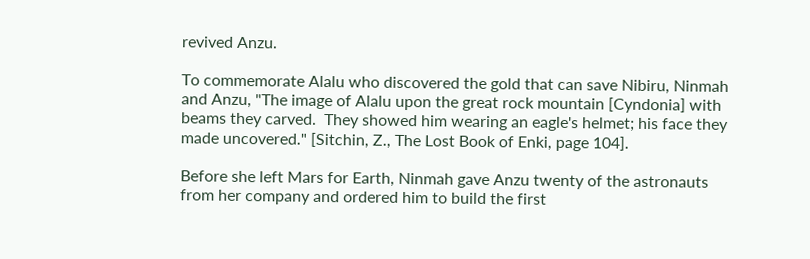revived Anzu.

To commemorate Alalu who discovered the gold that can save Nibiru, Ninmah and Anzu, "The image of Alalu upon the great rock mountain [Cyndonia] with beams they carved.  They showed him wearing an eagle's helmet; his face they made uncovered." [Sitchin, Z., The Lost Book of Enki, page 104].

Before she left Mars for Earth, Ninmah gave Anzu twenty of the astronauts from her company and ordered him to build the first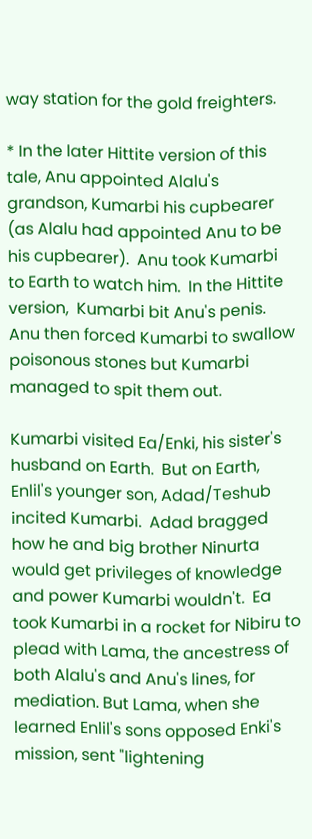way station for the gold freighters.

* In the later Hittite version of this tale, Anu appointed Alalu's grandson, Kumarbi his cupbearer (as Alalu had appointed Anu to be his cupbearer).  Anu took Kumarbi to Earth to watch him.  In the Hittite version,  Kumarbi bit Anu's penis.  Anu then forced Kumarbi to swallow poisonous stones but Kumarbi managed to spit them out.

Kumarbi visited Ea/Enki, his sister's husband on Earth.  But on Earth, Enlil's younger son, Adad/Teshub incited Kumarbi.  Adad bragged how he and big brother Ninurta would get privileges of knowledge and power Kumarbi wouldn't.  Ea took Kumarbi in a rocket for Nibiru to plead with Lama, the ancestress of both Alalu's and Anu's lines, for mediation. But Lama, when she learned Enlil's sons opposed Enki's mission, sent "lightening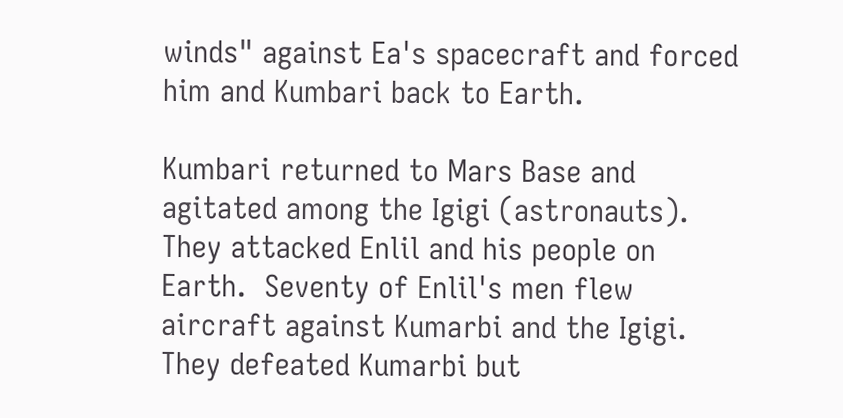winds" against Ea's spacecraft and forced him and Kumbari back to Earth.

Kumbari returned to Mars Base and agitated among the Igigi (astronauts).  They attacked Enlil and his people on Earth.  Seventy of Enlil's men flew aircraft against Kumarbi and the Igigi. They defeated Kumarbi but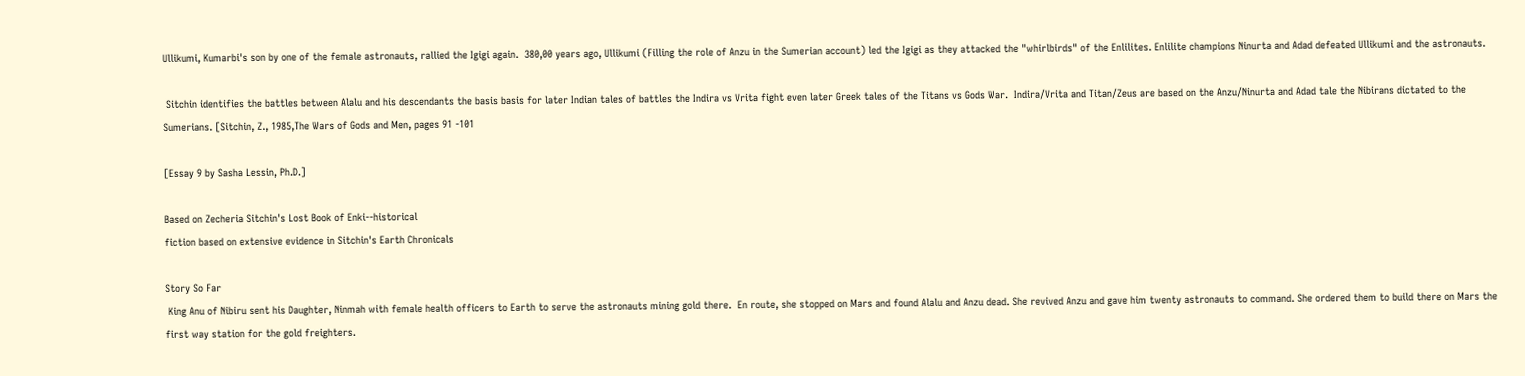Ullikumi, Kumarbi's son by one of the female astronauts, rallied the Igigi again.  380,00 years ago, Ullikumi (Filling the role of Anzu in the Sumerian account) led the Igigi as they attacked the "whirlbirds" of the Enlilites. Enlilite champions Ninurta and Adad defeated Ullikumi and the astronauts.

 Sitchin identifies the battles between Alalu and his descendants the basis basis for later Indian tales of battles the Indira vs Vrita fight even later Greek tales of the Titans vs Gods War.  Indira/Vrita and Titan/Zeus are based on the Anzu/Ninurta and Adad tale the Nibirans dictated to the Sumerians. [Sitchin, Z., 1985,The Wars of Gods and Men, pages 91 -101

[Essay 9 by Sasha Lessin, Ph.D.]

Based on Zecheria Sitchin's Lost Book of Enki--historical
fiction based on extensive evidence in Sitchin's Earth Chronicals

Story So Far
 King Anu of Nibiru sent his Daughter, Ninmah with female health officers to Earth to serve the astronauts mining gold there.  En route, she stopped on Mars and found Alalu and Anzu dead. She revived Anzu and gave him twenty astronauts to command. She ordered them to build there on Mars the first way station for the gold freighters.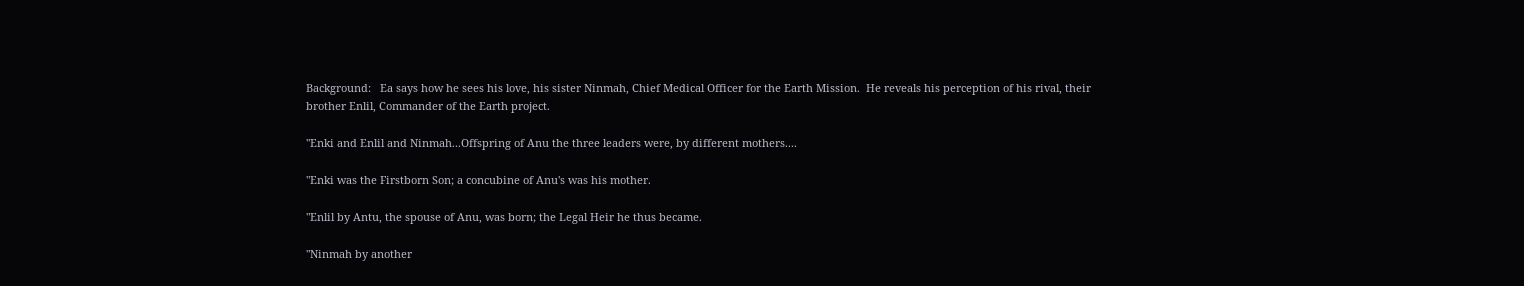Background:   Ea says how he sees his love, his sister Ninmah, Chief Medical Officer for the Earth Mission.  He reveals his perception of his rival, their brother Enlil, Commander of the Earth project.

"Enki and Enlil and Ninmah...Offspring of Anu the three leaders were, by different mothers....

"Enki was the Firstborn Son; a concubine of Anu's was his mother.

"Enlil by Antu, the spouse of Anu, was born; the Legal Heir he thus became.

"Ninmah by another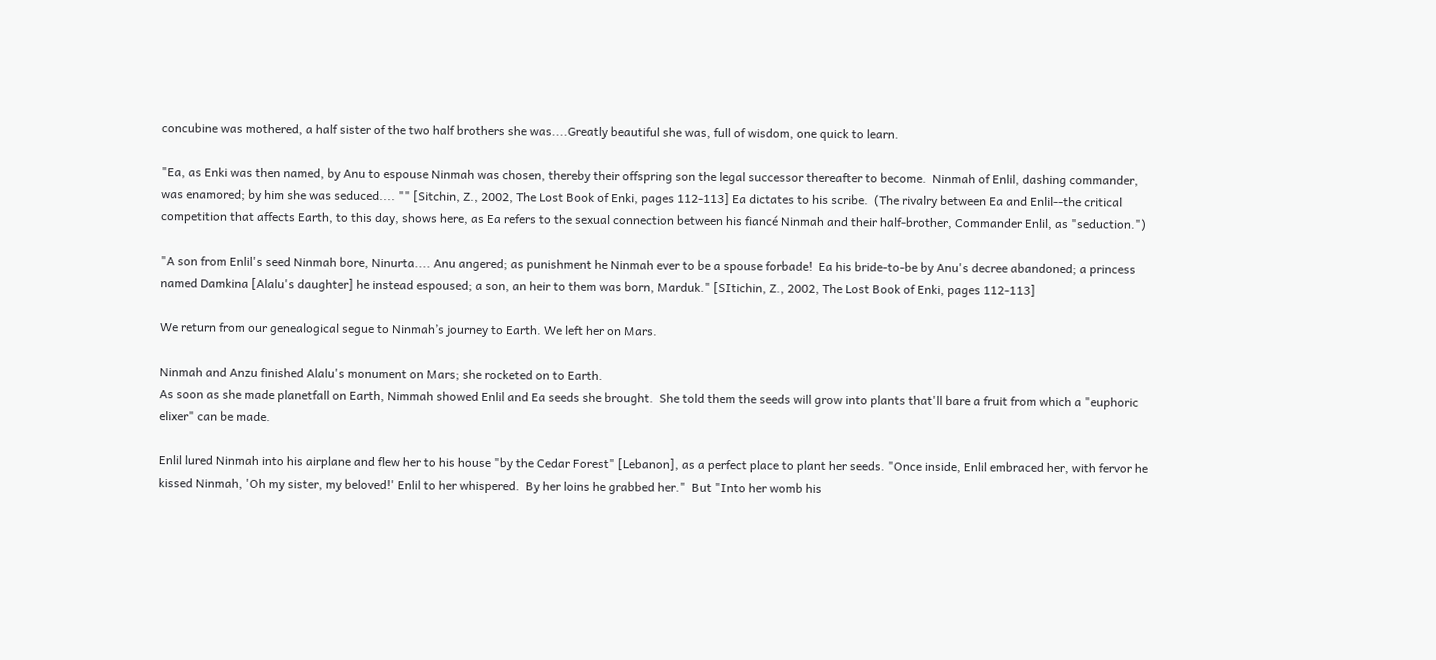concubine was mothered, a half sister of the two half brothers she was....Greatly beautiful she was, full of wisdom, one quick to learn.

"Ea, as Enki was then named, by Anu to espouse Ninmah was chosen, thereby their offspring son the legal successor thereafter to become.  Ninmah of Enlil, dashing commander, was enamored; by him she was seduced.... "" [Sitchin, Z., 2002, The Lost Book of Enki, pages 112-113] Ea dictates to his scribe.  (The rivalry between Ea and Enlil--the critical competition that affects Earth, to this day, shows here, as Ea refers to the sexual connection between his fiancé Ninmah and their half-brother, Commander Enlil, as "seduction.")

"A son from Enlil's seed Ninmah bore, Ninurta.... Anu angered; as punishment he Ninmah ever to be a spouse forbade!  Ea his bride-to-be by Anu's decree abandoned; a princess named Damkina [Alalu's daughter] he instead espoused; a son, an heir to them was born, Marduk." [SItichin, Z., 2002, The Lost Book of Enki, pages 112-113]

We return from our genealogical segue to Ninmah’s journey to Earth. We left her on Mars.

Ninmah and Anzu finished Alalu's monument on Mars; she rocketed on to Earth.
As soon as she made planetfall on Earth, Nimmah showed Enlil and Ea seeds she brought.  She told them the seeds will grow into plants that'll bare a fruit from which a "euphoric elixer" can be made.

Enlil lured Ninmah into his airplane and flew her to his house "by the Cedar Forest" [Lebanon], as a perfect place to plant her seeds. "Once inside, Enlil embraced her, with fervor he kissed Ninmah, 'Oh my sister, my beloved!' Enlil to her whispered.  By her loins he grabbed her."  But "Into her womb his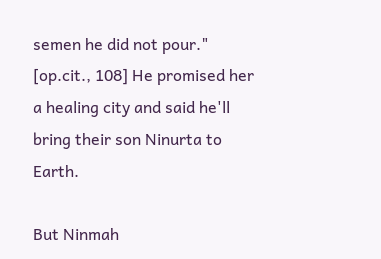semen he did not pour." [op.cit., 108] He promised her a healing city and said he'll bring their son Ninurta to Earth.

But Ninmah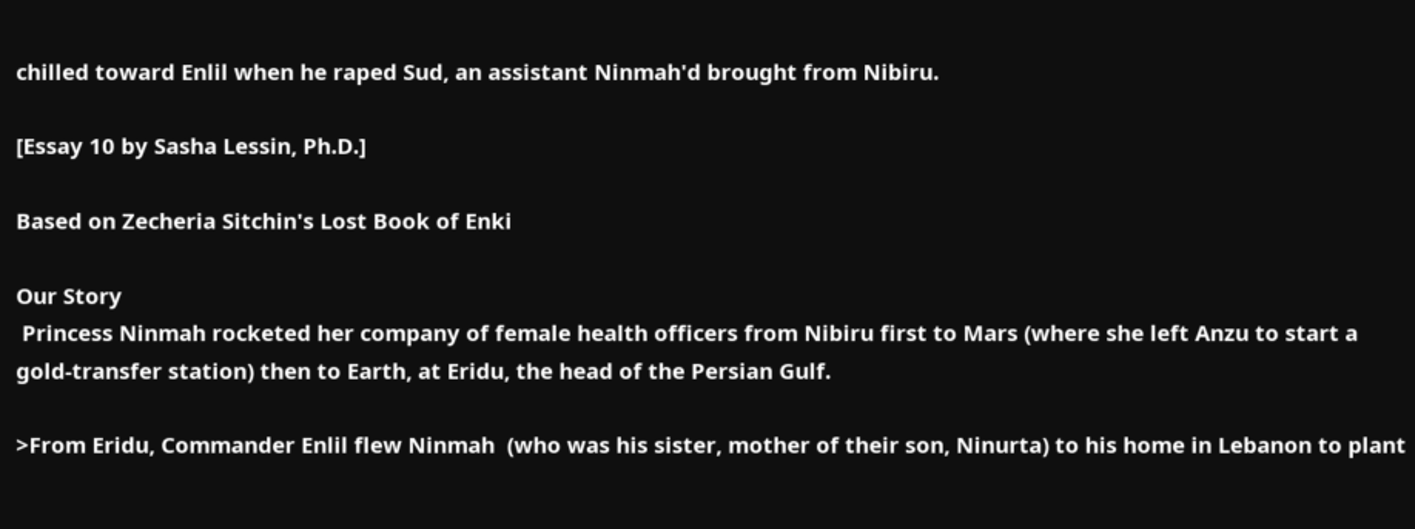chilled toward Enlil when he raped Sud, an assistant Ninmah'd brought from Nibiru.

[Essay 10 by Sasha Lessin, Ph.D.]

Based on Zecheria Sitchin's Lost Book of Enki

Our Story
 Princess Ninmah rocketed her company of female health officers from Nibiru first to Mars (where she left Anzu to start a gold-transfer station) then to Earth, at Eridu, the head of the Persian Gulf.

>From Eridu, Commander Enlil flew Ninmah  (who was his sister, mother of their son, Ninurta) to his home in Lebanon to plant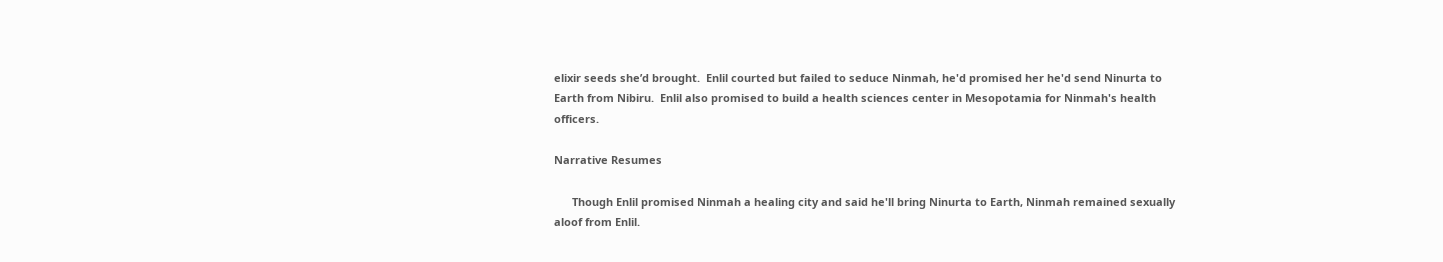elixir seeds she’d brought.  Enlil courted but failed to seduce Ninmah, he'd promised her he'd send Ninurta to Earth from Nibiru.  Enlil also promised to build a health sciences center in Mesopotamia for Ninmah's health officers.

Narrative Resumes

      Though Enlil promised Ninmah a healing city and said he'll bring Ninurta to Earth, Ninmah remained sexually aloof from Enlil.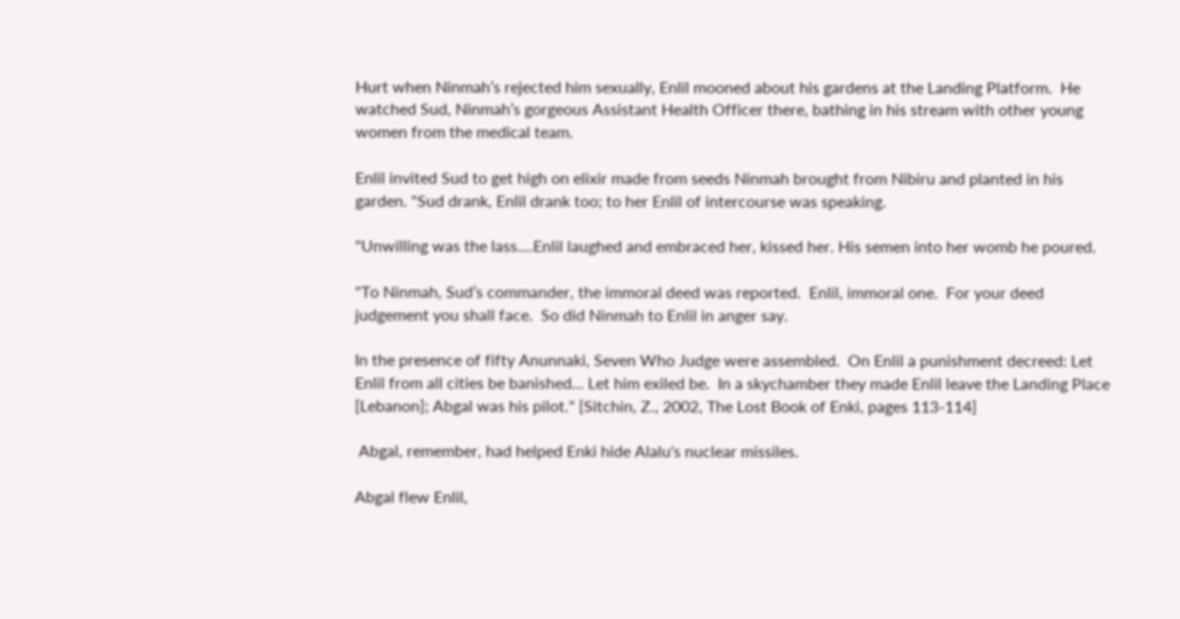Hurt when Ninmah’s rejected him sexually, Enlil mooned about his gardens at the Landing Platform.  He watched Sud, Ninmah’s gorgeous Assistant Health Officer there, bathing in his stream with other young women from the medical team.

Enlil invited Sud to get high on elixir made from seeds Ninmah brought from Nibiru and planted in his garden. "Sud drank, Enlil drank too; to her Enlil of intercourse was speaking.

"Unwilling was the lass....Enlil laughed and embraced her, kissed her. His semen into her womb he poured.

"To Ninmah, Sud’s commander, the immoral deed was reported.  Enlil, immoral one.  For your deed judgement you shall face.  So did Ninmah to Enlil in anger say.

In the presence of fifty Anunnaki, Seven Who Judge were assembled.  On Enlil a punishment decreed: Let Enlil from all cities be banished... Let him exiled be.  In a skychamber they made Enlil leave the Landing Place [Lebanon]; Abgal was his pilot." [Sitchin, Z., 2002, The Lost Book of Enki, pages 113-114]

 Abgal, remember, had helped Enki hide Alalu's nuclear missiles.

Abgal flew Enlil,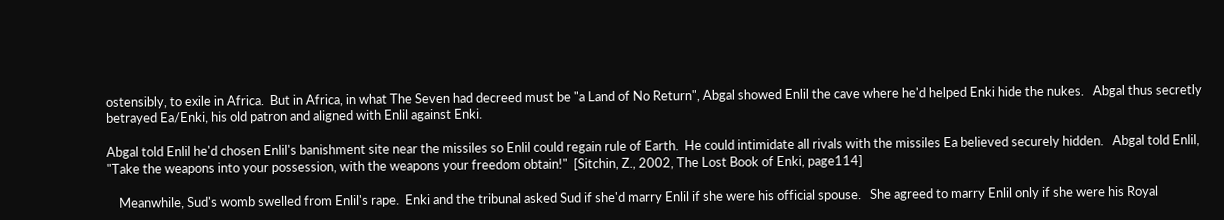ostensibly, to exile in Africa.  But in Africa, in what The Seven had decreed must be "a Land of No Return", Abgal showed Enlil the cave where he'd helped Enki hide the nukes.   Abgal thus secretly betrayed Ea/Enki, his old patron and aligned with Enlil against Enki.

Abgal told Enlil he'd chosen Enlil's banishment site near the missiles so Enlil could regain rule of Earth.  He could intimidate all rivals with the missiles Ea believed securely hidden.   Abgal told Enlil, "Take the weapons into your possession, with the weapons your freedom obtain!"  [Sitchin, Z., 2002, The Lost Book of Enki, page114]

    Meanwhile, Sud's womb swelled from Enlil's rape.  Enki and the tribunal asked Sud if she'd marry Enlil if she were his official spouse.   She agreed to marry Enlil only if she were his Royal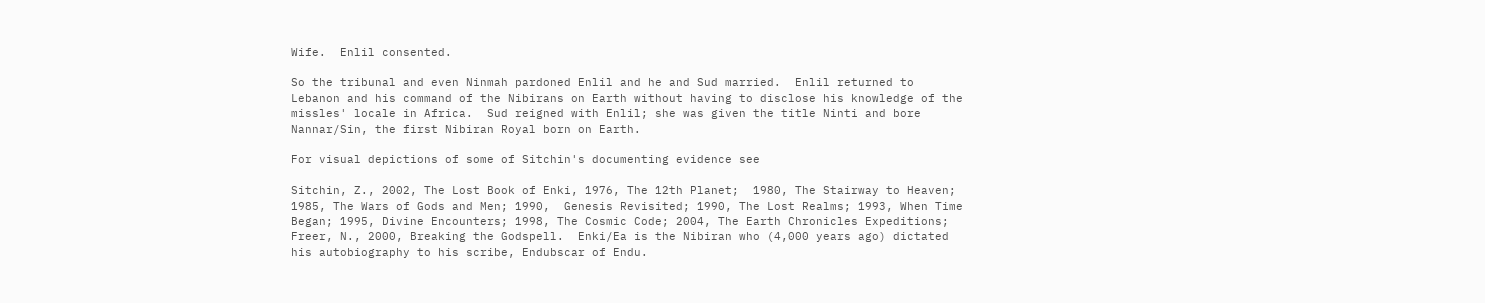Wife.  Enlil consented.

So the tribunal and even Ninmah pardoned Enlil and he and Sud married.  Enlil returned to Lebanon and his command of the Nibirans on Earth without having to disclose his knowledge of the missles' locale in Africa.  Sud reigned with Enlil; she was given the title Ninti and bore Nannar/Sin, the first Nibiran Royal born on Earth.

For visual depictions of some of Sitchin's documenting evidence see

Sitchin, Z., 2002, The Lost Book of Enki, 1976, The 12th Planet;  1980, The Stairway to Heaven; 1985, The Wars of Gods and Men; 1990,  Genesis Revisited; 1990, The Lost Realms; 1993, When Time Began; 1995, Divine Encounters; 1998, The Cosmic Code; 2004, The Earth Chronicles Expeditions; Freer, N., 2000, Breaking the Godspell.  Enki/Ea is the Nibiran who (4,000 years ago) dictated his autobiography to his scribe, Endubscar of Endu.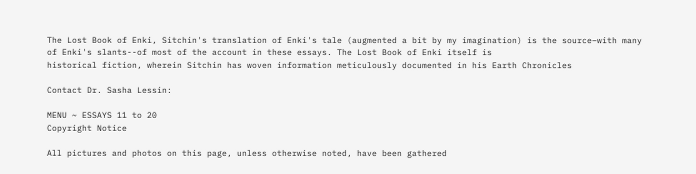The Lost Book of Enki, Sitchin's translation of Enki's tale (augmented a bit by my imagination) is the source–with many of Enki's slants--of most of the account in these essays. The Lost Book of Enki itself is
historical fiction, wherein Sitchin has woven information meticulously documented in his Earth Chronicles

Contact Dr. Sasha Lessin:

MENU ~ ESSAYS 11 to 20
Copyright Notice

All pictures and photos on this page, unless otherwise noted, have been gathered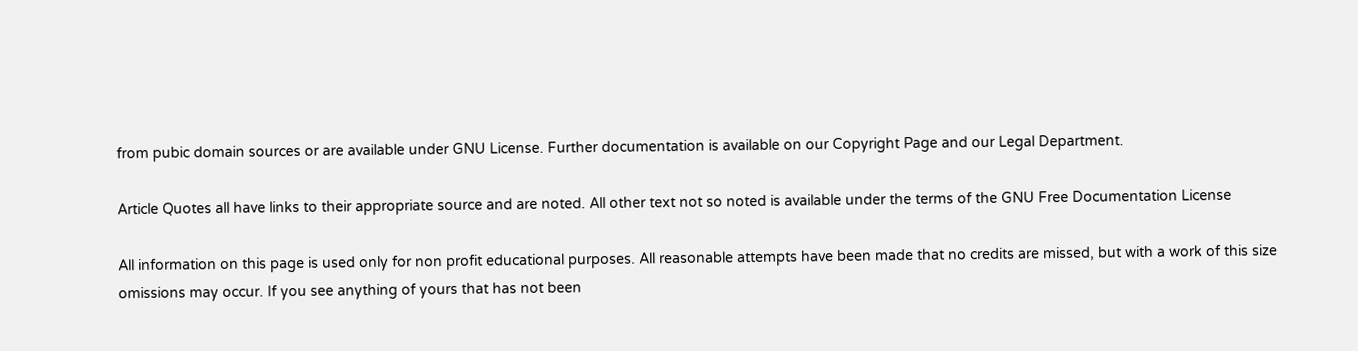from pubic domain sources or are available under GNU License. Further documentation is available on our Copyright Page and our Legal Department.

Article Quotes all have links to their appropriate source and are noted. All other text not so noted is available under the terms of the GNU Free Documentation License

All information on this page is used only for non profit educational purposes. All reasonable attempts have been made that no credits are missed, but with a work of this size omissions may occur. If you see anything of yours that has not been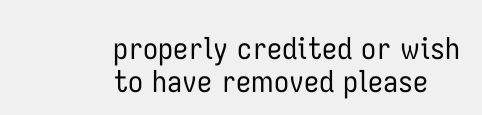properly credited or wish to have removed please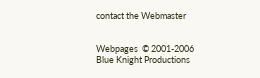contact the Webmaster


Webpages  © 2001-2006
Blue Knight Productions